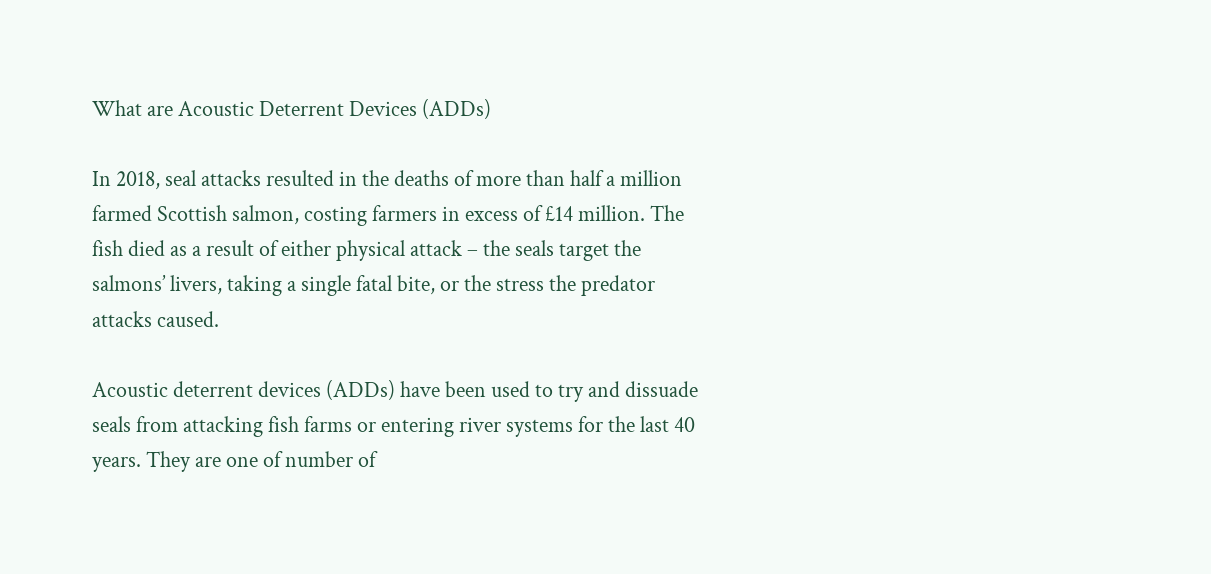What are Acoustic Deterrent Devices (ADDs)

In 2018, seal attacks resulted in the deaths of more than half a million farmed Scottish salmon, costing farmers in excess of £14 million. The fish died as a result of either physical attack – the seals target the salmons’ livers, taking a single fatal bite, or the stress the predator attacks caused.

Acoustic deterrent devices (ADDs) have been used to try and dissuade seals from attacking fish farms or entering river systems for the last 40 years. They are one of number of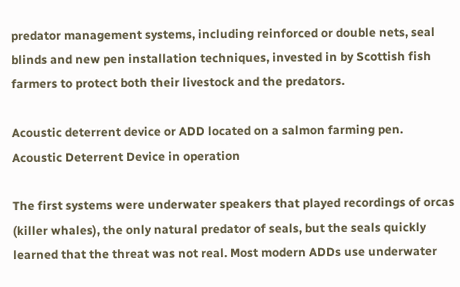predator management systems, including reinforced or double nets, seal blinds and new pen installation techniques, invested in by Scottish fish farmers to protect both their livestock and the predators.

Acoustic deterrent device or ADD located on a salmon farming pen.
Acoustic Deterrent Device in operation

The first systems were underwater speakers that played recordings of orcas (killer whales), the only natural predator of seals, but the seals quickly learned that the threat was not real. Most modern ADDs use underwater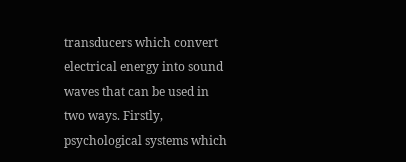transducers which convert electrical energy into sound waves that can be used in two ways. Firstly, psychological systems which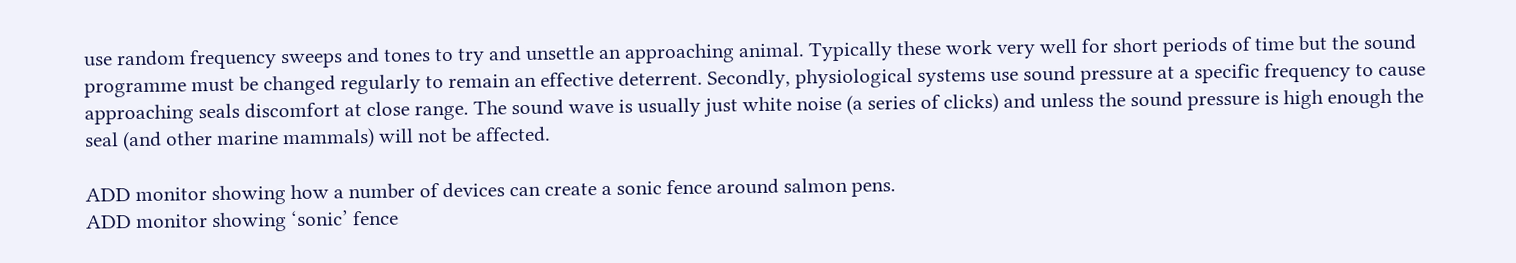use random frequency sweeps and tones to try and unsettle an approaching animal. Typically these work very well for short periods of time but the sound programme must be changed regularly to remain an effective deterrent. Secondly, physiological systems use sound pressure at a specific frequency to cause approaching seals discomfort at close range. The sound wave is usually just white noise (a series of clicks) and unless the sound pressure is high enough the seal (and other marine mammals) will not be affected.

ADD monitor showing how a number of devices can create a sonic fence around salmon pens.
ADD monitor showing ‘sonic’ fence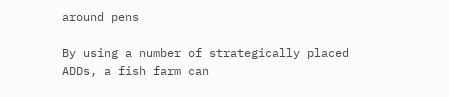around pens

By using a number of strategically placed ADDs, a fish farm can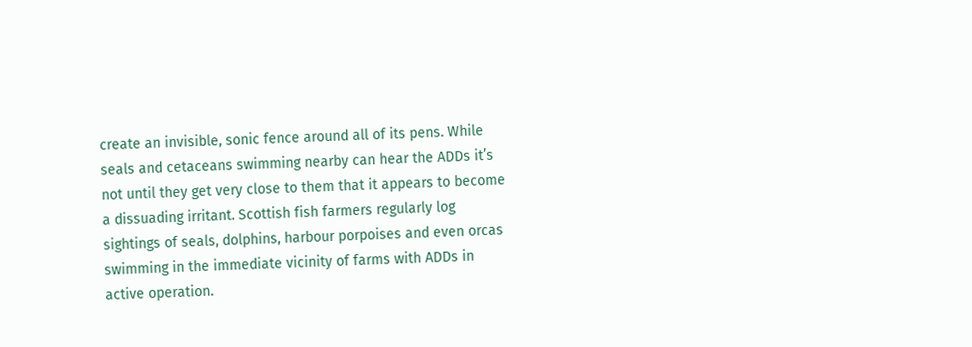create an invisible, sonic fence around all of its pens. While seals and cetaceans swimming nearby can hear the ADDs it’s not until they get very close to them that it appears to become a dissuading irritant. Scottish fish farmers regularly log sightings of seals, dolphins, harbour porpoises and even orcas swimming in the immediate vicinity of farms with ADDs in active operation.